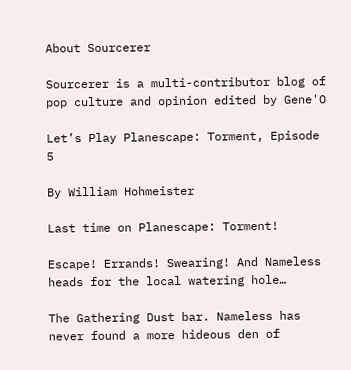About Sourcerer

Sourcerer is a multi-contributor blog of pop culture and opinion edited by Gene'O

Let’s Play Planescape: Torment, Episode 5

By William Hohmeister

Last time on Planescape: Torment!

Escape! Errands! Swearing! And Nameless heads for the local watering hole…

The Gathering Dust bar. Nameless has never found a more hideous den of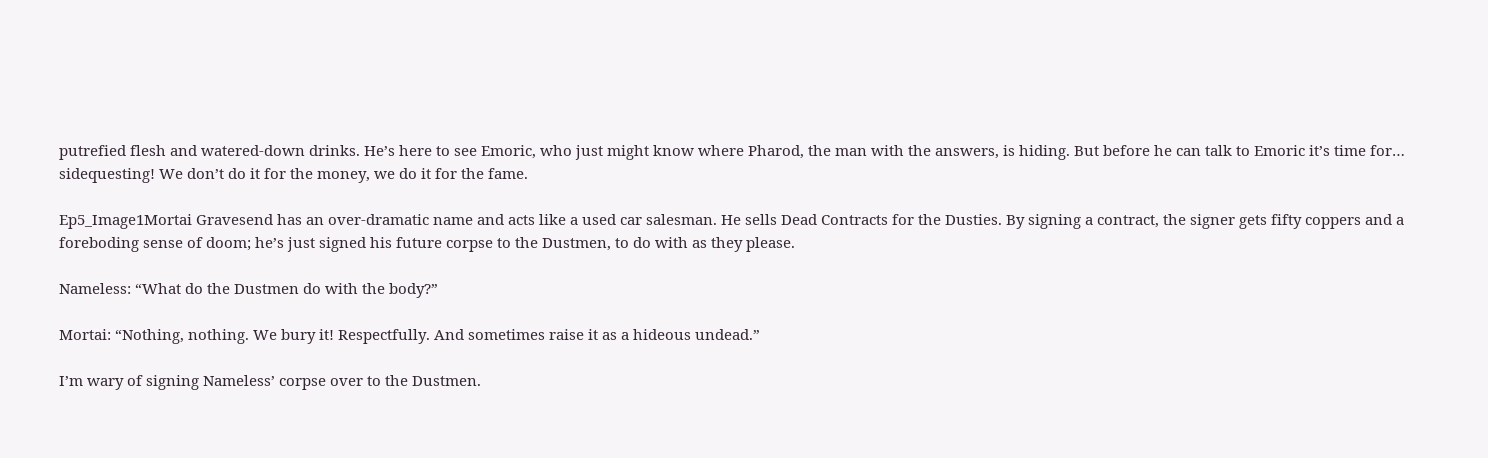putrefied flesh and watered-down drinks. He’s here to see Emoric, who just might know where Pharod, the man with the answers, is hiding. But before he can talk to Emoric it’s time for… sidequesting! We don’t do it for the money, we do it for the fame.

Ep5_Image1Mortai Gravesend has an over-dramatic name and acts like a used car salesman. He sells Dead Contracts for the Dusties. By signing a contract, the signer gets fifty coppers and a foreboding sense of doom; he’s just signed his future corpse to the Dustmen, to do with as they please.

Nameless: “What do the Dustmen do with the body?”

Mortai: “Nothing, nothing. We bury it! Respectfully. And sometimes raise it as a hideous undead.”

I’m wary of signing Nameless’ corpse over to the Dustmen.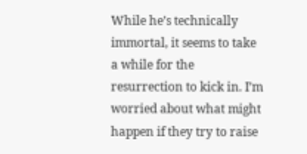While he’s technically immortal, it seems to take a while for the resurrection to kick in. I’m worried about what might happen if they try to raise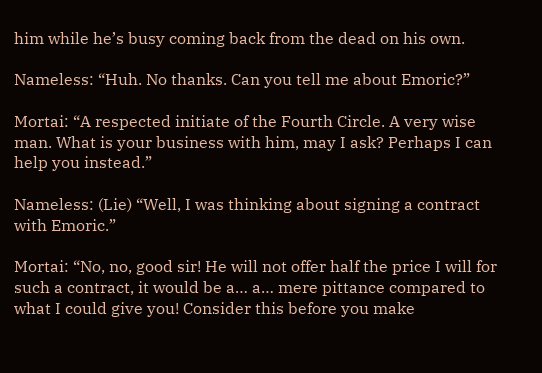him while he’s busy coming back from the dead on his own.

Nameless: “Huh. No thanks. Can you tell me about Emoric?”

Mortai: “A respected initiate of the Fourth Circle. A very wise man. What is your business with him, may I ask? Perhaps I can help you instead.”

Nameless: (Lie) “Well, I was thinking about signing a contract with Emoric.”

Mortai: “No, no, good sir! He will not offer half the price I will for such a contract, it would be a… a… mere pittance compared to what I could give you! Consider this before you make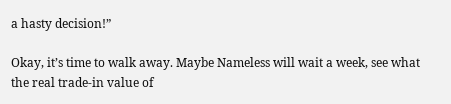a hasty decision!”

Okay, it’s time to walk away. Maybe Nameless will wait a week, see what the real trade-in value of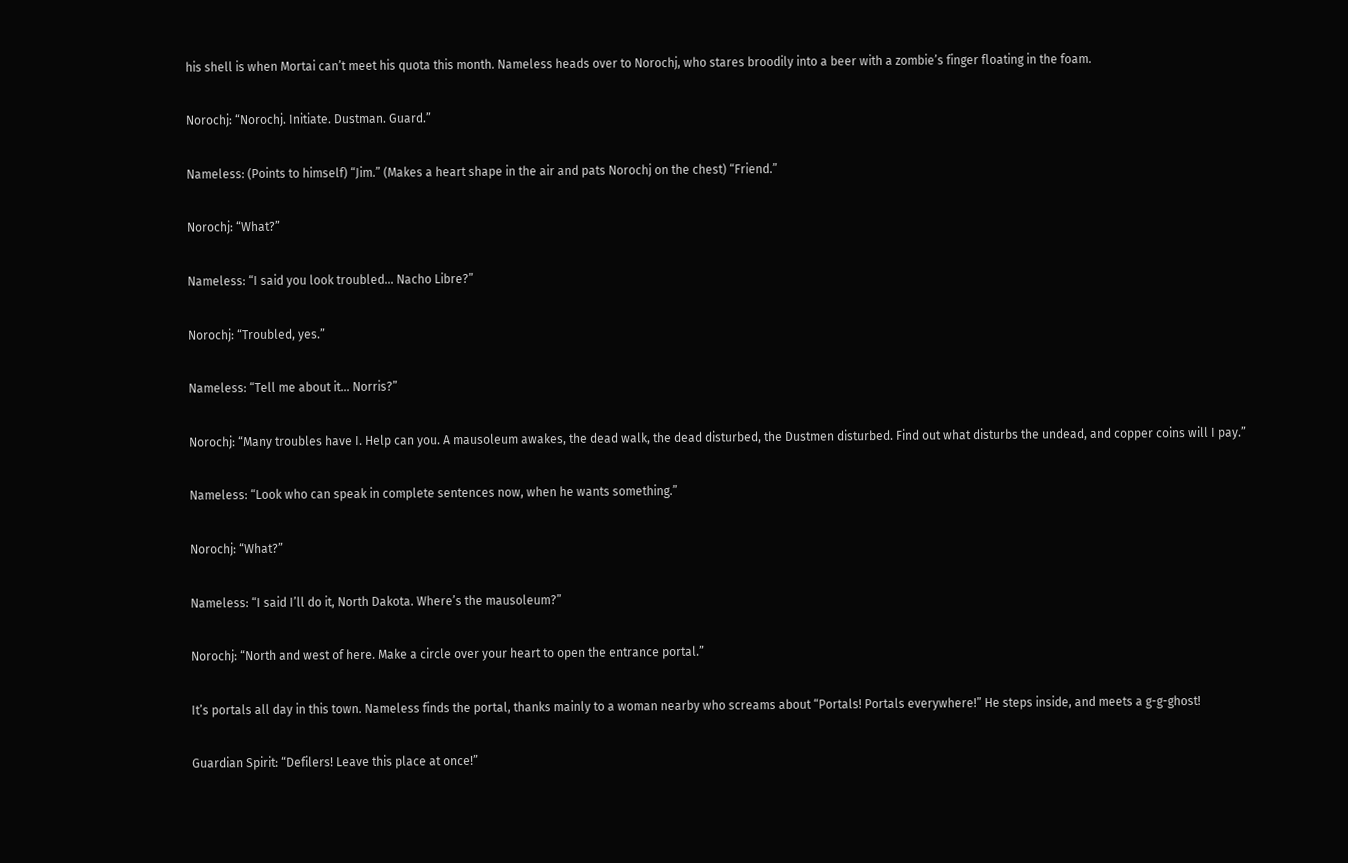his shell is when Mortai can’t meet his quota this month. Nameless heads over to Norochj, who stares broodily into a beer with a zombie’s finger floating in the foam.

Norochj: “Norochj. Initiate. Dustman. Guard.”

Nameless: (Points to himself) “Jim.” (Makes a heart shape in the air and pats Norochj on the chest) “Friend.”

Norochj: “What?”

Nameless: “I said you look troubled… Nacho Libre?”

Norochj: “Troubled, yes.”

Nameless: “Tell me about it… Norris?”

Norochj: “Many troubles have I. Help can you. A mausoleum awakes, the dead walk, the dead disturbed, the Dustmen disturbed. Find out what disturbs the undead, and copper coins will I pay.”

Nameless: “Look who can speak in complete sentences now, when he wants something.”

Norochj: “What?”

Nameless: “I said I’ll do it, North Dakota. Where’s the mausoleum?”

Norochj: “North and west of here. Make a circle over your heart to open the entrance portal.”

It’s portals all day in this town. Nameless finds the portal, thanks mainly to a woman nearby who screams about “Portals! Portals everywhere!” He steps inside, and meets a g-g-ghost!

Guardian Spirit: “Defilers! Leave this place at once!”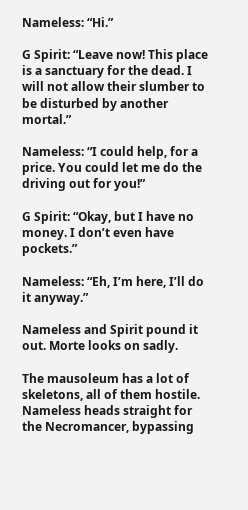Nameless: “Hi.”

G Spirit: “Leave now! This place is a sanctuary for the dead. I will not allow their slumber to be disturbed by another mortal.”

Nameless: “I could help, for a price. You could let me do the driving out for you!”

G Spirit: “Okay, but I have no money. I don’t even have pockets.”

Nameless: “Eh, I’m here, I’ll do it anyway.”

Nameless and Spirit pound it out. Morte looks on sadly.

The mausoleum has a lot of skeletons, all of them hostile. Nameless heads straight for the Necromancer, bypassing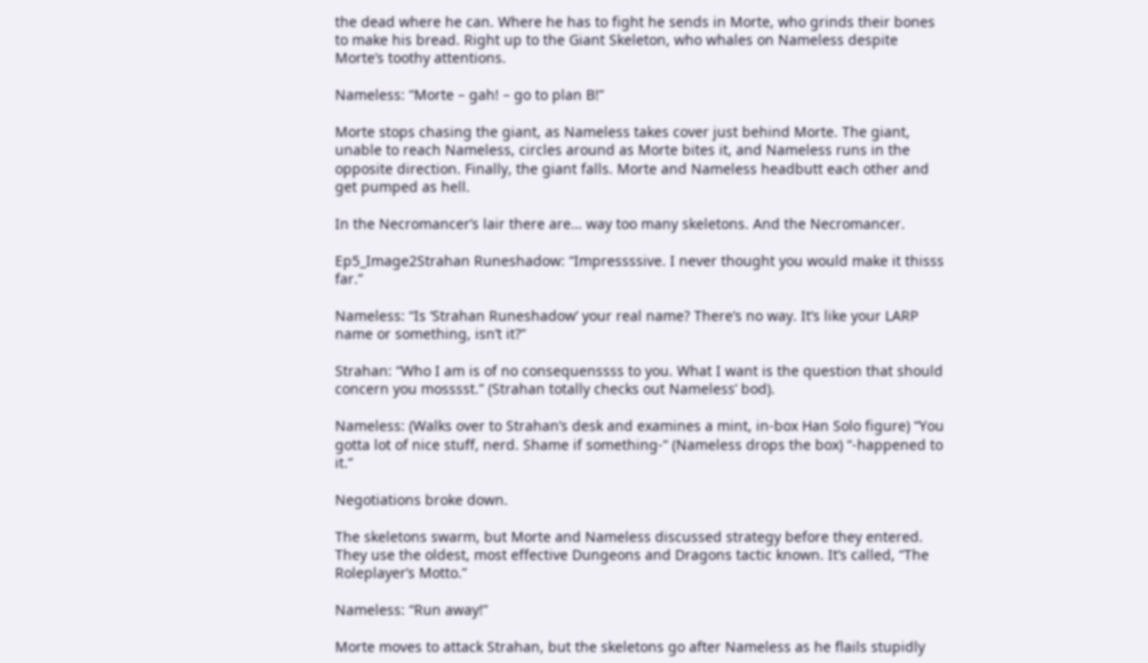the dead where he can. Where he has to fight he sends in Morte, who grinds their bones to make his bread. Right up to the Giant Skeleton, who whales on Nameless despite Morte’s toothy attentions.

Nameless: “Morte – gah! – go to plan B!”

Morte stops chasing the giant, as Nameless takes cover just behind Morte. The giant, unable to reach Nameless, circles around as Morte bites it, and Nameless runs in the opposite direction. Finally, the giant falls. Morte and Nameless headbutt each other and get pumped as hell.

In the Necromancer’s lair there are… way too many skeletons. And the Necromancer.

Ep5_Image2Strahan Runeshadow: “Impressssive. I never thought you would make it thisss far.”

Nameless: “Is ‘Strahan Runeshadow’ your real name? There’s no way. It’s like your LARP name or something, isn’t it?”

Strahan: “Who I am is of no consequenssss to you. What I want is the question that should concern you mosssst.” (Strahan totally checks out Nameless’ bod).

Nameless: (Walks over to Strahan’s desk and examines a mint, in-box Han Solo figure) “You gotta lot of nice stuff, nerd. Shame if something-“ (Nameless drops the box) “-happened to it.”

Negotiations broke down.

The skeletons swarm, but Morte and Nameless discussed strategy before they entered. They use the oldest, most effective Dungeons and Dragons tactic known. It’s called, “The Roleplayer’s Motto.”

Nameless: “Run away!”

Morte moves to attack Strahan, but the skeletons go after Nameless as he flails stupidly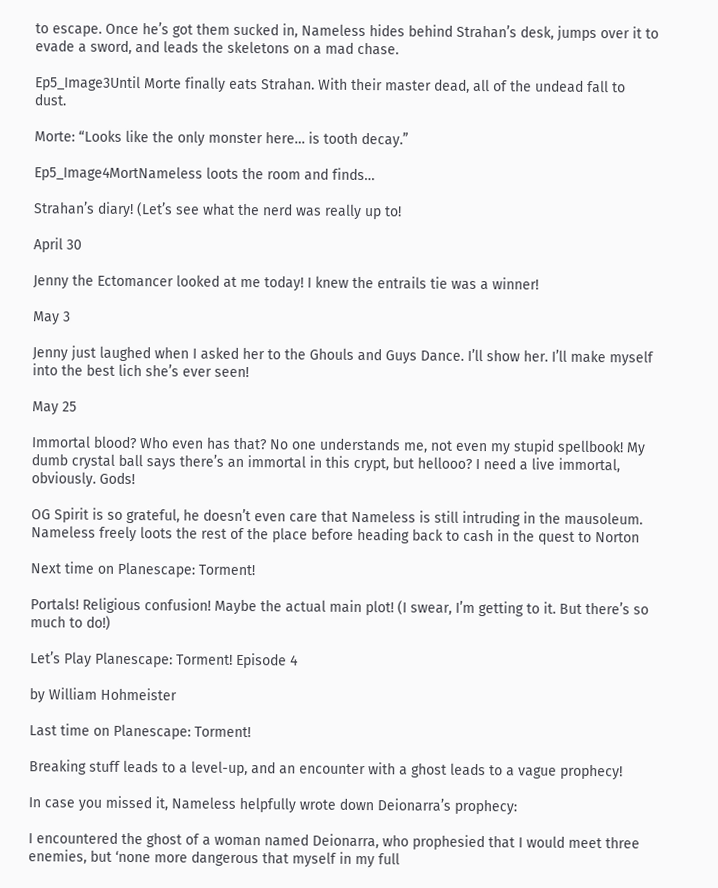to escape. Once he’s got them sucked in, Nameless hides behind Strahan’s desk, jumps over it to evade a sword, and leads the skeletons on a mad chase.

Ep5_Image3Until Morte finally eats Strahan. With their master dead, all of the undead fall to dust.

Morte: “Looks like the only monster here… is tooth decay.”

Ep5_Image4MortNameless loots the room and finds…

Strahan’s diary! (Let’s see what the nerd was really up to!

April 30

Jenny the Ectomancer looked at me today! I knew the entrails tie was a winner!

May 3

Jenny just laughed when I asked her to the Ghouls and Guys Dance. I’ll show her. I’ll make myself into the best lich she’s ever seen!

May 25

Immortal blood? Who even has that? No one understands me, not even my stupid spellbook! My dumb crystal ball says there’s an immortal in this crypt, but hellooo? I need a live immortal, obviously. Gods!

OG Spirit is so grateful, he doesn’t even care that Nameless is still intruding in the mausoleum. Nameless freely loots the rest of the place before heading back to cash in the quest to Norton

Next time on Planescape: Torment!

Portals! Religious confusion! Maybe the actual main plot! (I swear, I’m getting to it. But there’s so much to do!)

Let’s Play Planescape: Torment! Episode 4

by William Hohmeister

Last time on Planescape: Torment!

Breaking stuff leads to a level-up, and an encounter with a ghost leads to a vague prophecy!

In case you missed it, Nameless helpfully wrote down Deionarra’s prophecy:

I encountered the ghost of a woman named Deionarra, who prophesied that I would meet three enemies, but ‘none more dangerous that myself in my full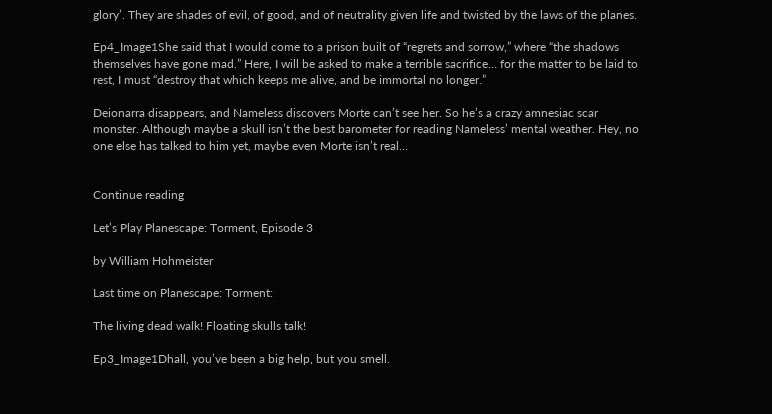glory’. They are shades of evil, of good, and of neutrality given life and twisted by the laws of the planes.

Ep4_Image1She said that I would come to a prison built of “regrets and sorrow,” where “the shadows themselves have gone mad.” Here, I will be asked to make a terrible sacrifice… for the matter to be laid to rest, I must “destroy that which keeps me alive, and be immortal no longer.”

Deionarra disappears, and Nameless discovers Morte can’t see her. So he’s a crazy amnesiac scar monster. Although maybe a skull isn’t the best barometer for reading Nameless’ mental weather. Hey, no one else has talked to him yet, maybe even Morte isn’t real…


Continue reading

Let’s Play Planescape: Torment, Episode 3

by William Hohmeister

Last time on Planescape: Torment:

The living dead walk! Floating skulls talk!

Ep3_Image1Dhall, you’ve been a big help, but you smell.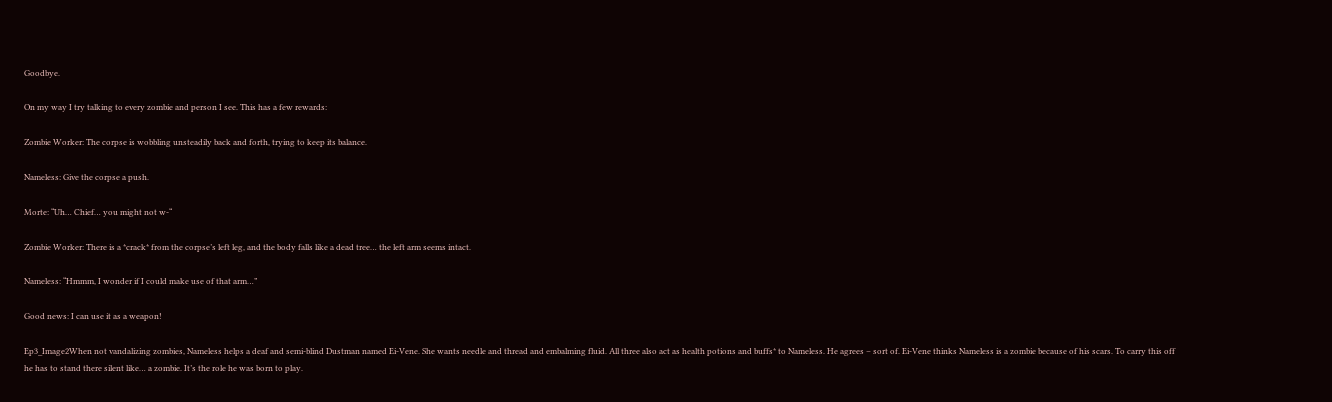Goodbye.

On my way I try talking to every zombie and person I see. This has a few rewards:

Zombie Worker: The corpse is wobbling unsteadily back and forth, trying to keep its balance.

Nameless: Give the corpse a push.

Morte: “Uh… Chief… you might not w-“

Zombie Worker: There is a *crack* from the corpse’s left leg, and the body falls like a dead tree… the left arm seems intact.

Nameless: “Hmmm, I wonder if I could make use of that arm…”

Good news: I can use it as a weapon!

Ep3_Image2When not vandalizing zombies, Nameless helps a deaf and semi-blind Dustman named Ei-Vene. She wants needle and thread and embalming fluid. All three also act as health potions and buffs* to Nameless. He agrees – sort of. Ei-Vene thinks Nameless is a zombie because of his scars. To carry this off he has to stand there silent like… a zombie. It’s the role he was born to play.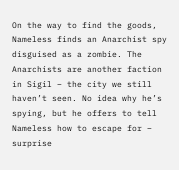On the way to find the goods, Nameless finds an Anarchist spy disguised as a zombie. The Anarchists are another faction in Sigil – the city we still haven’t seen. No idea why he’s spying, but he offers to tell Nameless how to escape for – surprise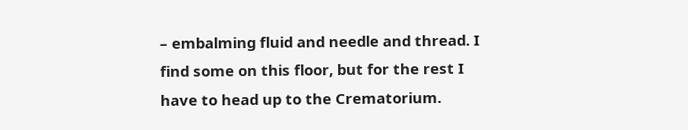– embalming fluid and needle and thread. I find some on this floor, but for the rest I have to head up to the Crematorium.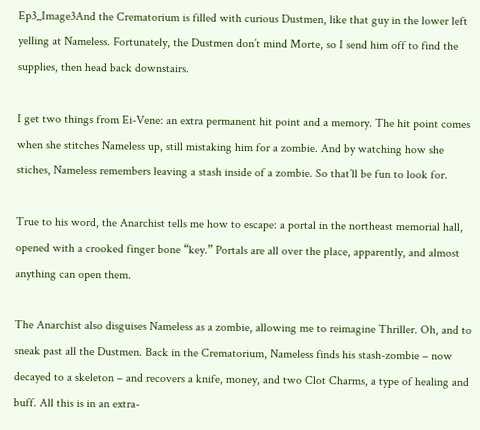Ep3_Image3And the Crematorium is filled with curious Dustmen, like that guy in the lower left yelling at Nameless. Fortunately, the Dustmen don’t mind Morte, so I send him off to find the supplies, then head back downstairs.

I get two things from Ei-Vene: an extra permanent hit point and a memory. The hit point comes when she stitches Nameless up, still mistaking him for a zombie. And by watching how she stiches, Nameless remembers leaving a stash inside of a zombie. So that’ll be fun to look for.

True to his word, the Anarchist tells me how to escape: a portal in the northeast memorial hall, opened with a crooked finger bone “key.” Portals are all over the place, apparently, and almost anything can open them.

The Anarchist also disguises Nameless as a zombie, allowing me to reimagine Thriller. Oh, and to sneak past all the Dustmen. Back in the Crematorium, Nameless finds his stash-zombie – now decayed to a skeleton – and recovers a knife, money, and two Clot Charms, a type of healing and buff. All this is in an extra-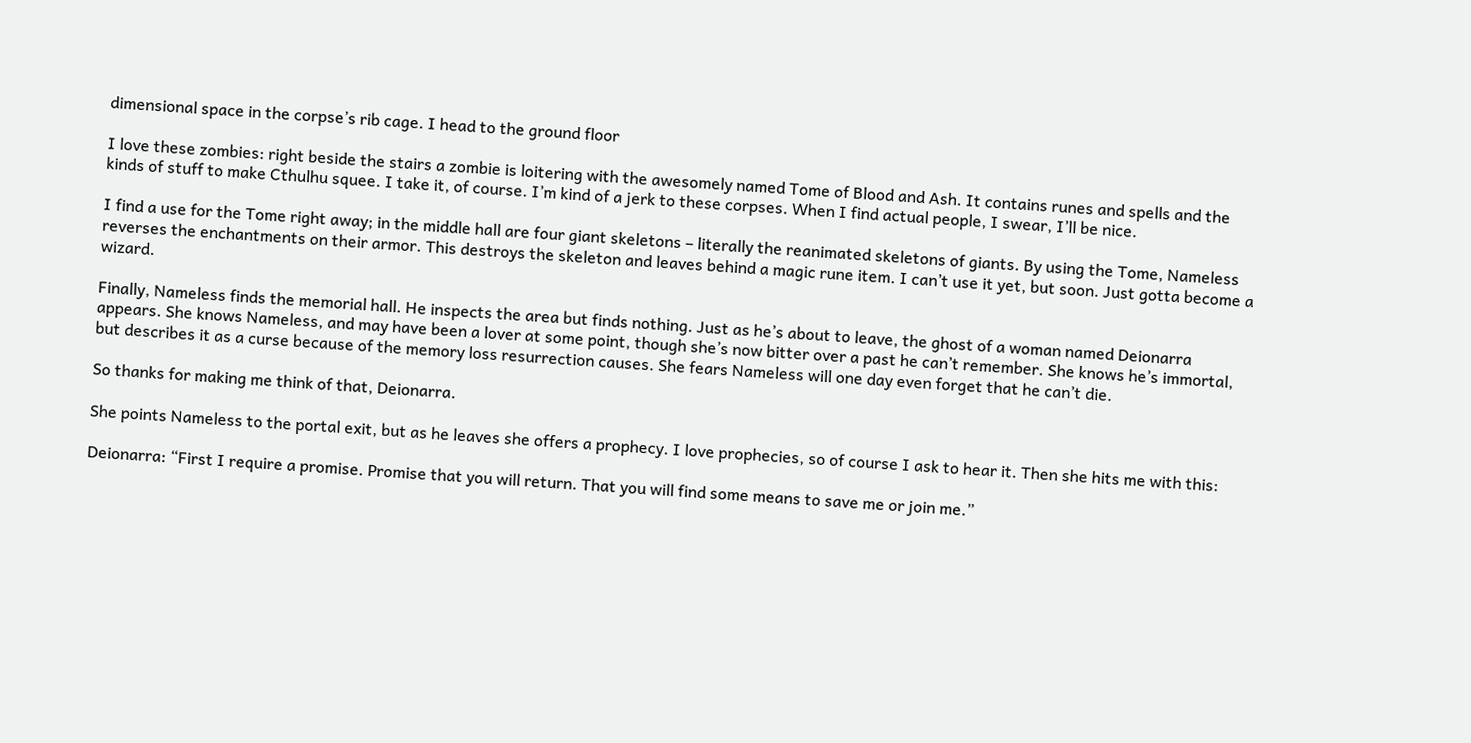dimensional space in the corpse’s rib cage. I head to the ground floor

I love these zombies: right beside the stairs a zombie is loitering with the awesomely named Tome of Blood and Ash. It contains runes and spells and the kinds of stuff to make Cthulhu squee. I take it, of course. I’m kind of a jerk to these corpses. When I find actual people, I swear, I’ll be nice.

I find a use for the Tome right away; in the middle hall are four giant skeletons – literally the reanimated skeletons of giants. By using the Tome, Nameless reverses the enchantments on their armor. This destroys the skeleton and leaves behind a magic rune item. I can’t use it yet, but soon. Just gotta become a wizard.

Finally, Nameless finds the memorial hall. He inspects the area but finds nothing. Just as he’s about to leave, the ghost of a woman named Deionarra appears. She knows Nameless, and may have been a lover at some point, though she’s now bitter over a past he can’t remember. She knows he’s immortal, but describes it as a curse because of the memory loss resurrection causes. She fears Nameless will one day even forget that he can’t die.

So thanks for making me think of that, Deionarra.

She points Nameless to the portal exit, but as he leaves she offers a prophecy. I love prophecies, so of course I ask to hear it. Then she hits me with this:

Deionarra: “First I require a promise. Promise that you will return. That you will find some means to save me or join me.”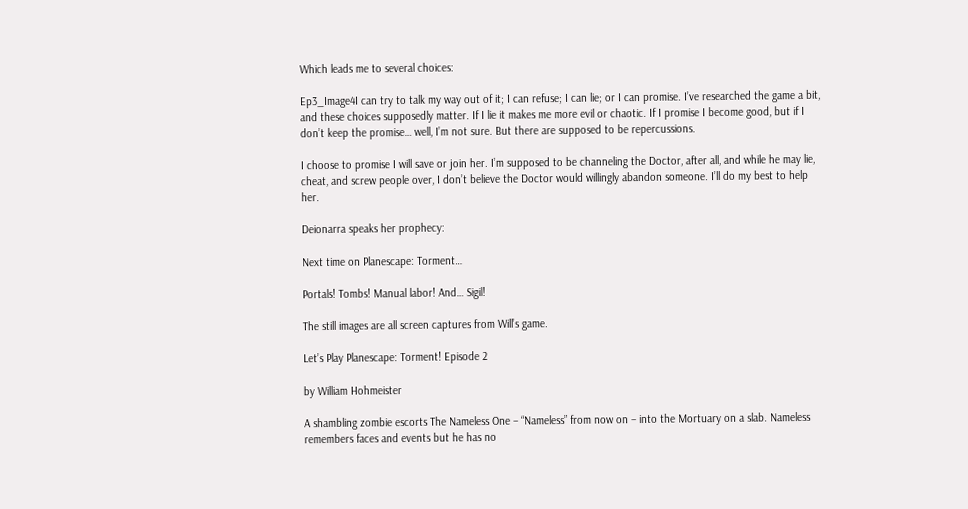Which leads me to several choices:

Ep3_Image4I can try to talk my way out of it; I can refuse; I can lie; or I can promise. I’ve researched the game a bit, and these choices supposedly matter. If I lie it makes me more evil or chaotic. If I promise I become good, but if I don’t keep the promise… well, I’m not sure. But there are supposed to be repercussions.

I choose to promise I will save or join her. I’m supposed to be channeling the Doctor, after all, and while he may lie, cheat, and screw people over, I don’t believe the Doctor would willingly abandon someone. I’ll do my best to help her.

Deionarra speaks her prophecy:

Next time on Planescape: Torment…

Portals! Tombs! Manual labor! And… Sigil!

The still images are all screen captures from Will’s game.

Let’s Play Planescape: Torment! Episode 2

by William Hohmeister

A shambling zombie escorts The Nameless One – “Nameless” from now on – into the Mortuary on a slab. Nameless remembers faces and events but he has no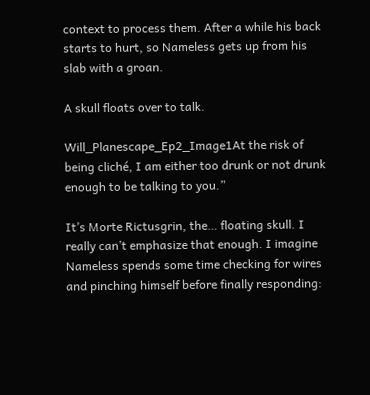context to process them. After a while his back starts to hurt, so Nameless gets up from his slab with a groan.

A skull floats over to talk.

Will_Planescape_Ep2_Image1At the risk of being cliché, I am either too drunk or not drunk enough to be talking to you.”

It’s Morte Rictusgrin, the… floating skull. I really can’t emphasize that enough. I imagine Nameless spends some time checking for wires and pinching himself before finally responding: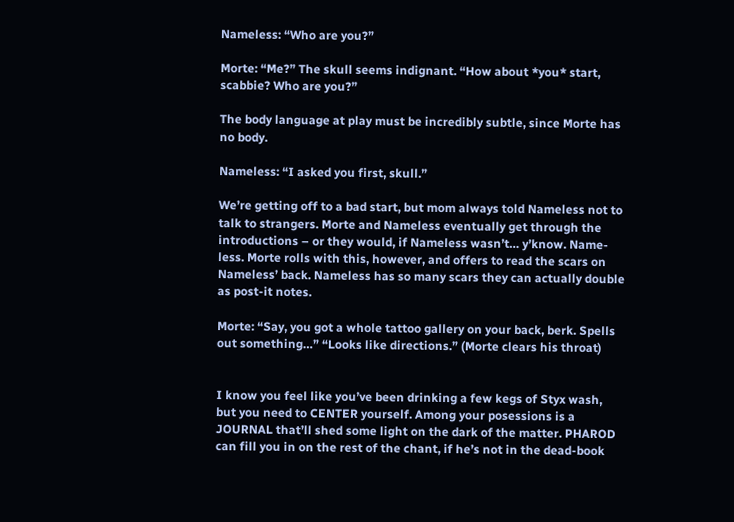Nameless: “Who are you?”

Morte: “Me?” The skull seems indignant. “How about *you* start, scabbie? Who are you?”

The body language at play must be incredibly subtle, since Morte has no body.

Nameless: “I asked you first, skull.”

We’re getting off to a bad start, but mom always told Nameless not to talk to strangers. Morte and Nameless eventually get through the introductions – or they would, if Nameless wasn’t… y’know. Name-less. Morte rolls with this, however, and offers to read the scars on Nameless’ back. Nameless has so many scars they can actually double as post-it notes.

Morte: “Say, you got a whole tattoo gallery on your back, berk. Spells out something…” “Looks like directions.” (Morte clears his throat)


I know you feel like you’ve been drinking a few kegs of Styx wash, but you need to CENTER yourself. Among your posessions is a JOURNAL that’ll shed some light on the dark of the matter. PHAROD can fill you in on the rest of the chant, if he’s not in the dead-book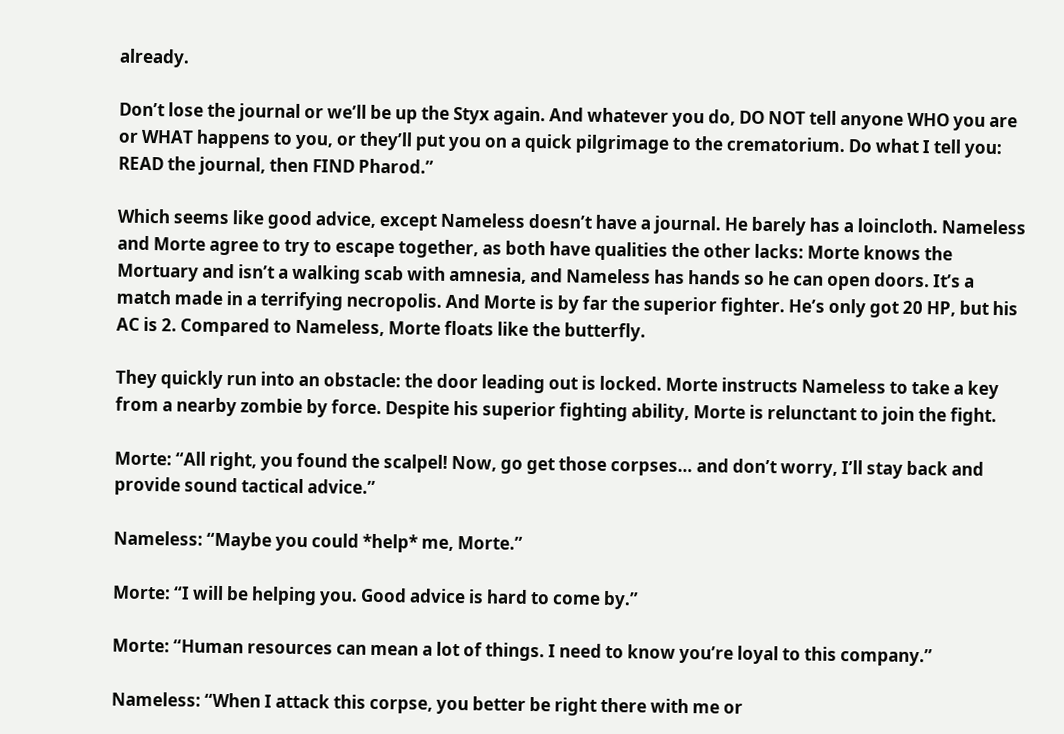already.

Don’t lose the journal or we’ll be up the Styx again. And whatever you do, DO NOT tell anyone WHO you are or WHAT happens to you, or they’ll put you on a quick pilgrimage to the crematorium. Do what I tell you: READ the journal, then FIND Pharod.”

Which seems like good advice, except Nameless doesn’t have a journal. He barely has a loincloth. Nameless and Morte agree to try to escape together, as both have qualities the other lacks: Morte knows the Mortuary and isn’t a walking scab with amnesia, and Nameless has hands so he can open doors. It’s a match made in a terrifying necropolis. And Morte is by far the superior fighter. He’s only got 20 HP, but his AC is 2. Compared to Nameless, Morte floats like the butterfly.

They quickly run into an obstacle: the door leading out is locked. Morte instructs Nameless to take a key from a nearby zombie by force. Despite his superior fighting ability, Morte is relunctant to join the fight.

Morte: “All right, you found the scalpel! Now, go get those corpses… and don’t worry, I’ll stay back and provide sound tactical advice.”

Nameless: “Maybe you could *help* me, Morte.”

Morte: “I will be helping you. Good advice is hard to come by.”

Morte: “Human resources can mean a lot of things. I need to know you’re loyal to this company.”

Nameless: “When I attack this corpse, you better be right there with me or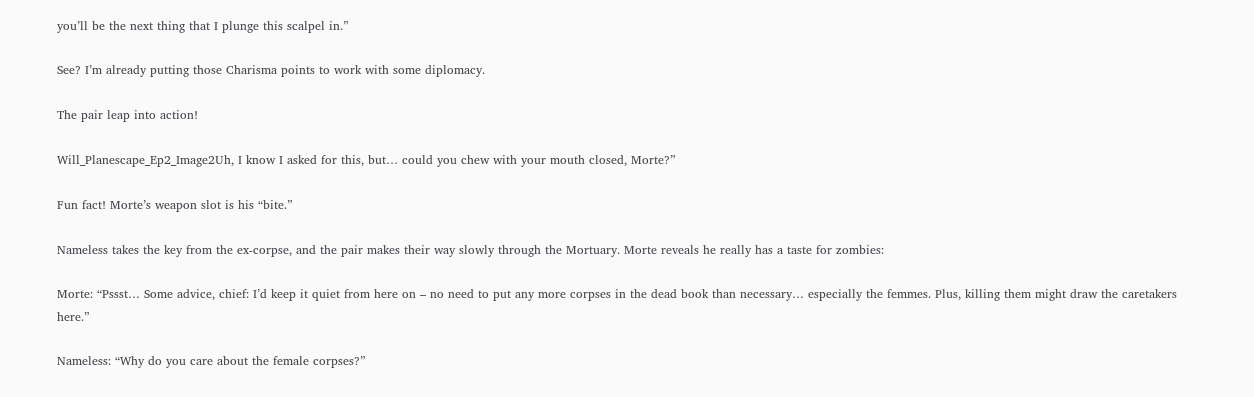you’ll be the next thing that I plunge this scalpel in.”

See? I’m already putting those Charisma points to work with some diplomacy.

The pair leap into action!

Will_Planescape_Ep2_Image2Uh, I know I asked for this, but… could you chew with your mouth closed, Morte?”

Fun fact! Morte’s weapon slot is his “bite.”

Nameless takes the key from the ex-corpse, and the pair makes their way slowly through the Mortuary. Morte reveals he really has a taste for zombies:

Morte: “Pssst… Some advice, chief: I’d keep it quiet from here on – no need to put any more corpses in the dead book than necessary… especially the femmes. Plus, killing them might draw the caretakers here.”

Nameless: “Why do you care about the female corpses?”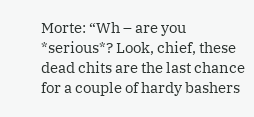Morte: “Wh – are you *serious*? Look, chief, these dead chits are the last chance for a couple of hardy bashers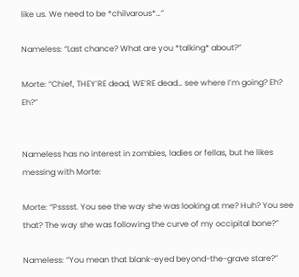like us. We need to be *chilvarous*…”

Nameless: “Last chance? What are you *talking* about?”

Morte: “Chief, THEY’RE dead, WE’RE dead… see where I’m going? Eh? Eh?”


Nameless has no interest in zombies, ladies or fellas, but he likes messing with Morte:

Morte: “Psssst. You see the way she was looking at me? Huh? You see that? The way she was following the curve of my occipital bone?”

Nameless: “You mean that blank-eyed beyond-the-grave stare?”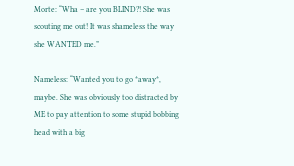Morte: “Wha – are you BLIND?! She was scouting me out! It was shameless the way she WANTED me.”

Nameless: “Wanted you to go *away*, maybe. She was obviously too distracted by ME to pay attention to some stupid bobbing head with a big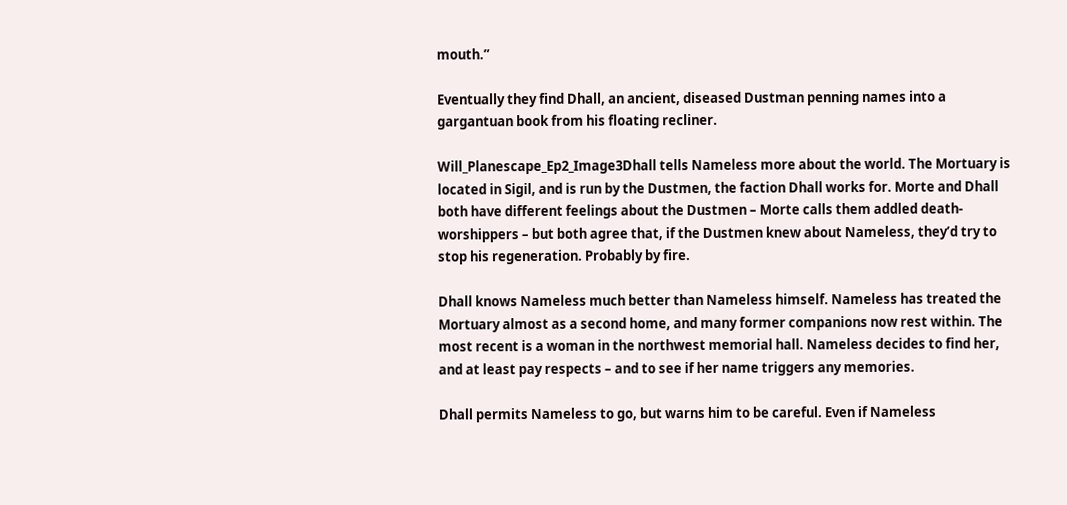mouth.”

Eventually they find Dhall, an ancient, diseased Dustman penning names into a gargantuan book from his floating recliner.

Will_Planescape_Ep2_Image3Dhall tells Nameless more about the world. The Mortuary is located in Sigil, and is run by the Dustmen, the faction Dhall works for. Morte and Dhall both have different feelings about the Dustmen – Morte calls them addled death-worshippers – but both agree that, if the Dustmen knew about Nameless, they’d try to stop his regeneration. Probably by fire.

Dhall knows Nameless much better than Nameless himself. Nameless has treated the Mortuary almost as a second home, and many former companions now rest within. The most recent is a woman in the northwest memorial hall. Nameless decides to find her, and at least pay respects – and to see if her name triggers any memories.

Dhall permits Nameless to go, but warns him to be careful. Even if Nameless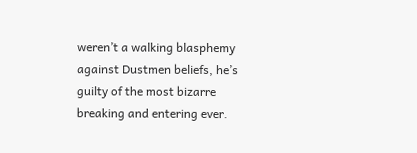weren’t a walking blasphemy against Dustmen beliefs, he’s guilty of the most bizarre breaking and entering ever.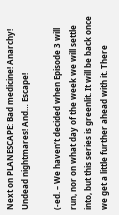Next on PLANESCAPE: Bad medicine! Anarchy! Undead nightmares! And… Escape!

(-ed. – We haven’t decided when Episode 3 will run, nor on what day of the week we will settle into, but this series is greenlit. It will be back once we get a little further ahead with it. There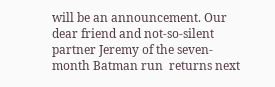will be an announcement. Our dear friend and not-so-silent partner Jeremy of the seven-month Batman run  returns next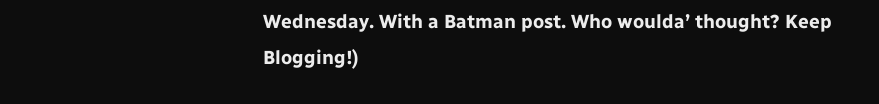Wednesday. With a Batman post. Who woulda’ thought? Keep Blogging!)